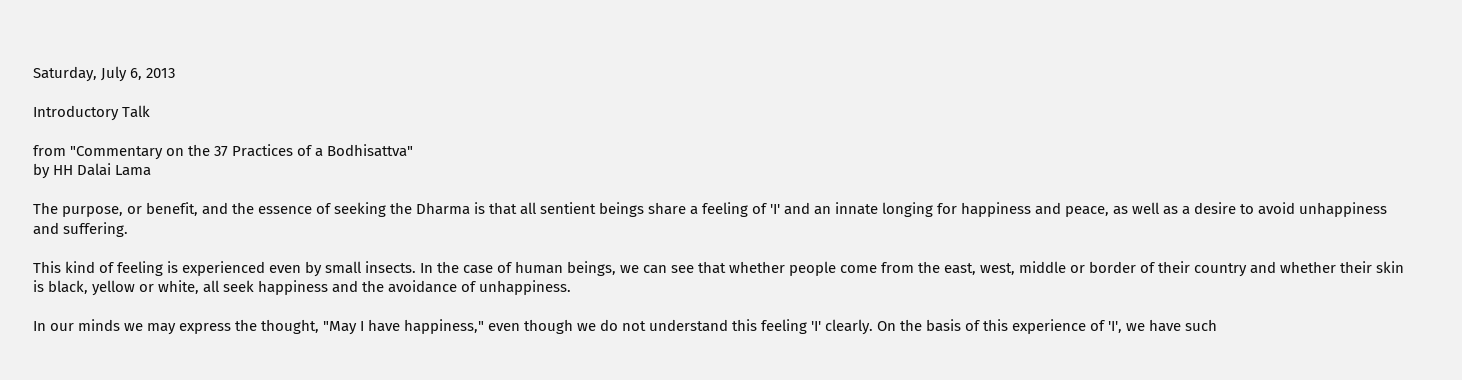Saturday, July 6, 2013

Introductory Talk

from "Commentary on the 37 Practices of a Bodhisattva"
by HH Dalai Lama

The purpose, or benefit, and the essence of seeking the Dharma is that all sentient beings share a feeling of 'I' and an innate longing for happiness and peace, as well as a desire to avoid unhappiness and suffering.

This kind of feeling is experienced even by small insects. In the case of human beings, we can see that whether people come from the east, west, middle or border of their country and whether their skin is black, yellow or white, all seek happiness and the avoidance of unhappiness.

In our minds we may express the thought, "May I have happiness," even though we do not understand this feeling 'I' clearly. On the basis of this experience of 'I', we have such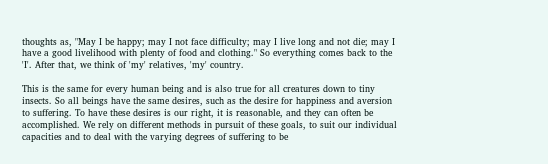thoughts as, "May I be happy; may I not face difficulty; may I live long and not die; may I have a good livelihood with plenty of food and clothing." So everything comes back to the 'I'. After that, we think of 'my' relatives, 'my' country.

This is the same for every human being and is also true for all creatures down to tiny insects. So all beings have the same desires, such as the desire for happiness and aversion to suffering. To have these desires is our right, it is reasonable, and they can often be accomplished. We rely on different methods in pursuit of these goals, to suit our individual capacities and to deal with the varying degrees of suffering to be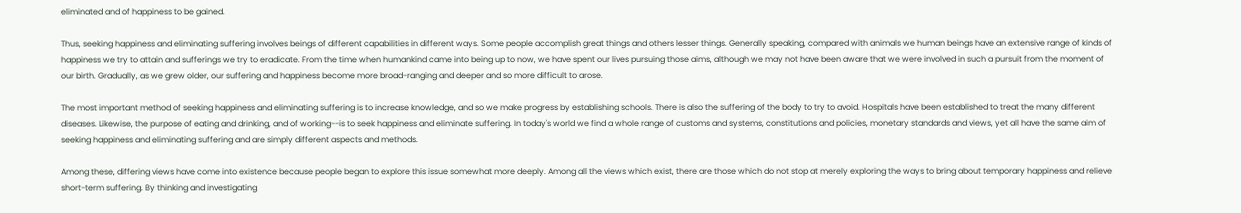eliminated and of happiness to be gained.

Thus, seeking happiness and eliminating suffering involves beings of different capabilities in different ways. Some people accomplish great things and others lesser things. Generally speaking, compared with animals we human beings have an extensive range of kinds of happiness we try to attain and sufferings we try to eradicate. From the time when humankind came into being up to now, we have spent our lives pursuing those aims, although we may not have been aware that we were involved in such a pursuit from the moment of our birth. Gradually, as we grew older, our suffering and happiness become more broad-ranging and deeper and so more difficult to arose.

The most important method of seeking happiness and eliminating suffering is to increase knowledge, and so we make progress by establishing schools. There is also the suffering of the body to try to avoid. Hospitals have been established to treat the many different diseases. Likewise, the purpose of eating and drinking, and of working--is to seek happiness and eliminate suffering. In today's world we find a whole range of customs and systems, constitutions and policies, monetary standards and views, yet all have the same aim of seeking happiness and eliminating suffering and are simply different aspects and methods.

Among these, differing views have come into existence because people began to explore this issue somewhat more deeply. Among all the views which exist, there are those which do not stop at merely exploring the ways to bring about temporary happiness and relieve short-term suffering. By thinking and investigating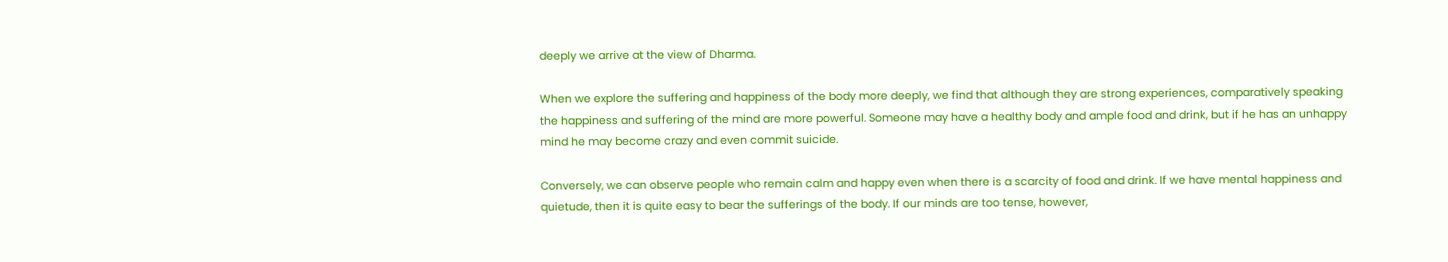deeply we arrive at the view of Dharma.

When we explore the suffering and happiness of the body more deeply, we find that although they are strong experiences, comparatively speaking the happiness and suffering of the mind are more powerful. Someone may have a healthy body and ample food and drink, but if he has an unhappy mind he may become crazy and even commit suicide.

Conversely, we can observe people who remain calm and happy even when there is a scarcity of food and drink. If we have mental happiness and quietude, then it is quite easy to bear the sufferings of the body. If our minds are too tense, however,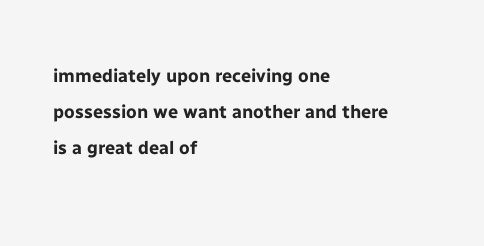immediately upon receiving one possession we want another and there is a great deal of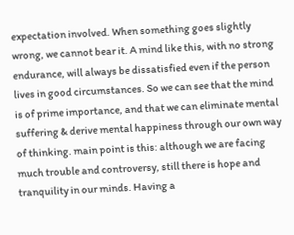expectation involved. When something goes slightly wrong, we cannot bear it. A mind like this, with no strong endurance, will always be dissatisfied even if the person lives in good circumstances. So we can see that the mind is of prime importance, and that we can eliminate mental suffering & derive mental happiness through our own way of thinking. main point is this: although we are facing much trouble and controversy, still there is hope and tranquility in our minds. Having a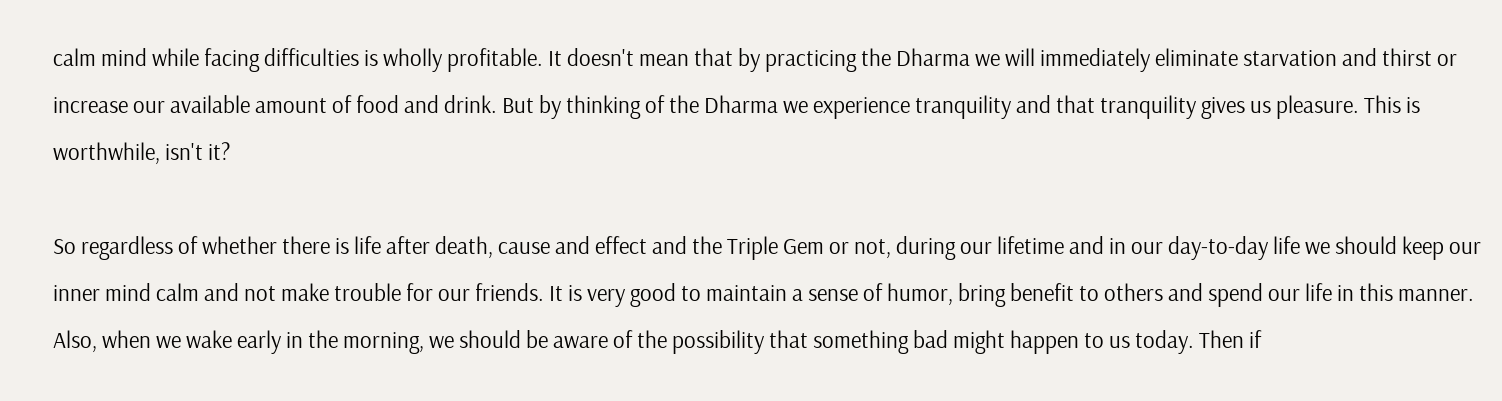calm mind while facing difficulties is wholly profitable. It doesn't mean that by practicing the Dharma we will immediately eliminate starvation and thirst or increase our available amount of food and drink. But by thinking of the Dharma we experience tranquility and that tranquility gives us pleasure. This is worthwhile, isn't it?

So regardless of whether there is life after death, cause and effect and the Triple Gem or not, during our lifetime and in our day-to-day life we should keep our inner mind calm and not make trouble for our friends. It is very good to maintain a sense of humor, bring benefit to others and spend our life in this manner. Also, when we wake early in the morning, we should be aware of the possibility that something bad might happen to us today. Then if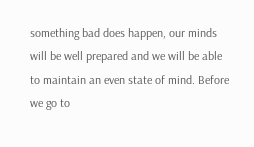something bad does happen, our minds will be well prepared and we will be able to maintain an even state of mind. Before we go to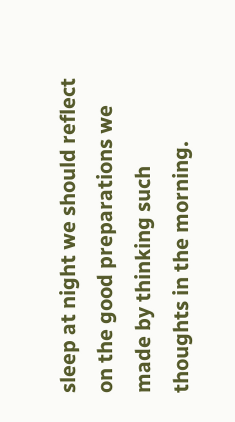sleep at night we should reflect on the good preparations we made by thinking such thoughts in the morning.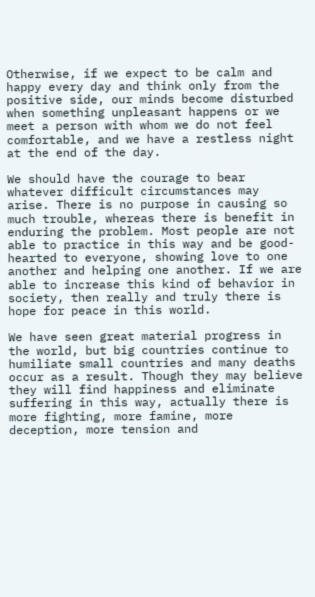Otherwise, if we expect to be calm and happy every day and think only from the positive side, our minds become disturbed when something unpleasant happens or we meet a person with whom we do not feel comfortable, and we have a restless night at the end of the day.

We should have the courage to bear whatever difficult circumstances may arise. There is no purpose in causing so much trouble, whereas there is benefit in enduring the problem. Most people are not able to practice in this way and be good-hearted to everyone, showing love to one another and helping one another. If we are able to increase this kind of behavior in society, then really and truly there is hope for peace in this world.

We have seen great material progress in the world, but big countries continue to humiliate small countries and many deaths occur as a result. Though they may believe they will find happiness and eliminate suffering in this way, actually there is more fighting, more famine, more deception, more tension and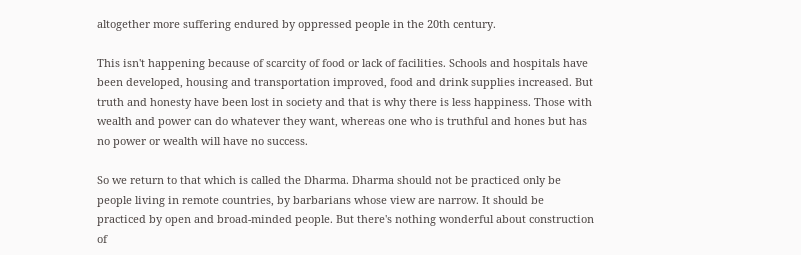altogether more suffering endured by oppressed people in the 20th century.

This isn't happening because of scarcity of food or lack of facilities. Schools and hospitals have been developed, housing and transportation improved, food and drink supplies increased. But truth and honesty have been lost in society and that is why there is less happiness. Those with wealth and power can do whatever they want, whereas one who is truthful and hones but has no power or wealth will have no success.

So we return to that which is called the Dharma. Dharma should not be practiced only be people living in remote countries, by barbarians whose view are narrow. It should be practiced by open and broad-minded people. But there's nothing wonderful about construction of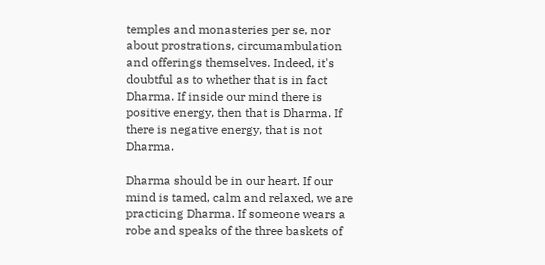temples and monasteries per se, nor about prostrations, circumambulation and offerings themselves. Indeed, it's doubtful as to whether that is in fact Dharma. If inside our mind there is positive energy, then that is Dharma. If there is negative energy, that is not Dharma.

Dharma should be in our heart. If our mind is tamed, calm and relaxed, we are practicing Dharma. If someone wears a robe and speaks of the three baskets of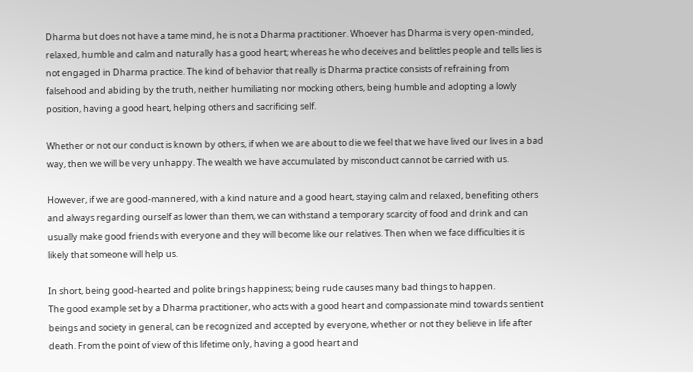Dharma but does not have a tame mind, he is not a Dharma practitioner. Whoever has Dharma is very open-minded, relaxed, humble and calm and naturally has a good heart; whereas he who deceives and belittles people and tells lies is not engaged in Dharma practice. The kind of behavior that really is Dharma practice consists of refraining from falsehood and abiding by the truth, neither humiliating nor mocking others, being humble and adopting a lowly position, having a good heart, helping others and sacrificing self.

Whether or not our conduct is known by others, if when we are about to die we feel that we have lived our lives in a bad way, then we will be very unhappy. The wealth we have accumulated by misconduct cannot be carried with us.

However, if we are good-mannered, with a kind nature and a good heart, staying calm and relaxed, benefiting others and always regarding ourself as lower than them, we can withstand a temporary scarcity of food and drink and can usually make good friends with everyone and they will become like our relatives. Then when we face difficulties it is likely that someone will help us.

In short, being good-hearted and polite brings happiness; being rude causes many bad things to happen.
The good example set by a Dharma practitioner, who acts with a good heart and compassionate mind towards sentient beings and society in general, can be recognized and accepted by everyone, whether or not they believe in life after death. From the point of view of this lifetime only, having a good heart and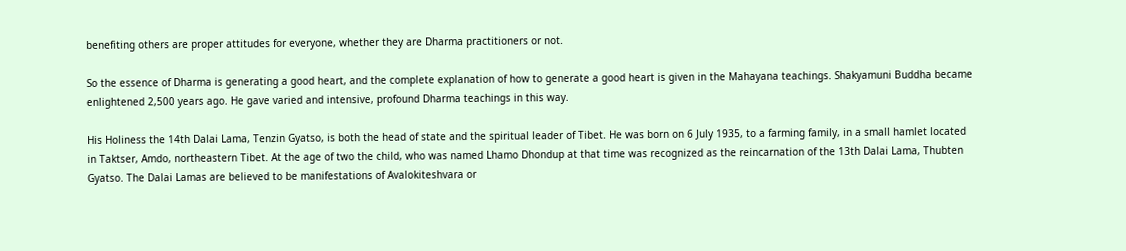benefiting others are proper attitudes for everyone, whether they are Dharma practitioners or not.

So the essence of Dharma is generating a good heart, and the complete explanation of how to generate a good heart is given in the Mahayana teachings. Shakyamuni Buddha became enlightened 2,500 years ago. He gave varied and intensive, profound Dharma teachings in this way.

His Holiness the 14th Dalai Lama, Tenzin Gyatso, is both the head of state and the spiritual leader of Tibet. He was born on 6 July 1935, to a farming family, in a small hamlet located in Taktser, Amdo, northeastern Tibet. At the age of two the child, who was named Lhamo Dhondup at that time was recognized as the reincarnation of the 13th Dalai Lama, Thubten Gyatso. The Dalai Lamas are believed to be manifestations of Avalokiteshvara or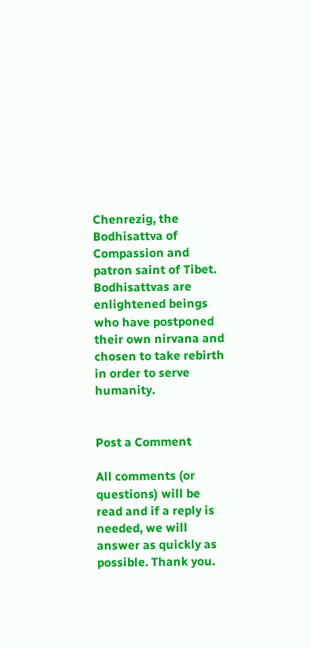Chenrezig, the Bodhisattva of Compassion and patron saint of Tibet. Bodhisattvas are enlightened beings who have postponed their own nirvana and chosen to take rebirth in order to serve humanity.


Post a Comment

All comments (or questions) will be read and if a reply is needed, we will answer as quickly as possible. Thank you.